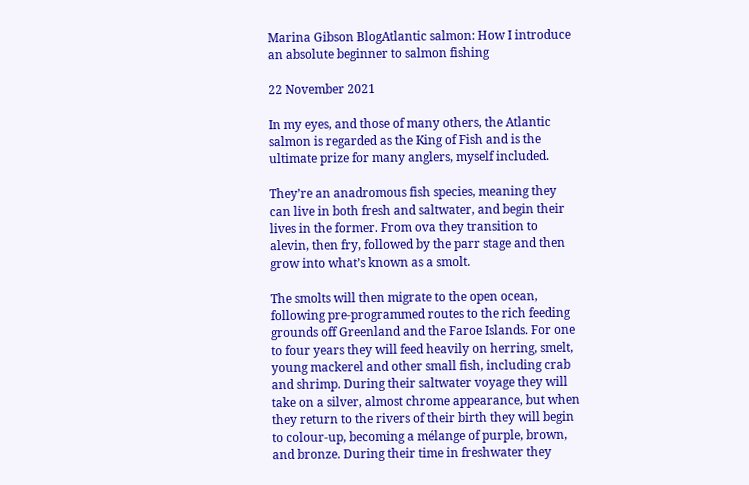Marina Gibson BlogAtlantic salmon: How I introduce an absolute beginner to salmon fishing

22 November 2021

In my eyes, and those of many others, the Atlantic salmon is regarded as the King of Fish and is the ultimate prize for many anglers, myself included.

They’re an anadromous fish species, meaning they can live in both fresh and saltwater, and begin their lives in the former. From ova they transition to alevin, then fry, followed by the parr stage and then grow into what’s known as a smolt.

The smolts will then migrate to the open ocean, following pre-programmed routes to the rich feeding grounds off Greenland and the Faroe Islands. For one to four years they will feed heavily on herring, smelt, young mackerel and other small fish, including crab and shrimp. During their saltwater voyage they will take on a silver, almost chrome appearance, but when they return to the rivers of their birth they will begin to colour-up, becoming a mélange of purple, brown, and bronze. During their time in freshwater they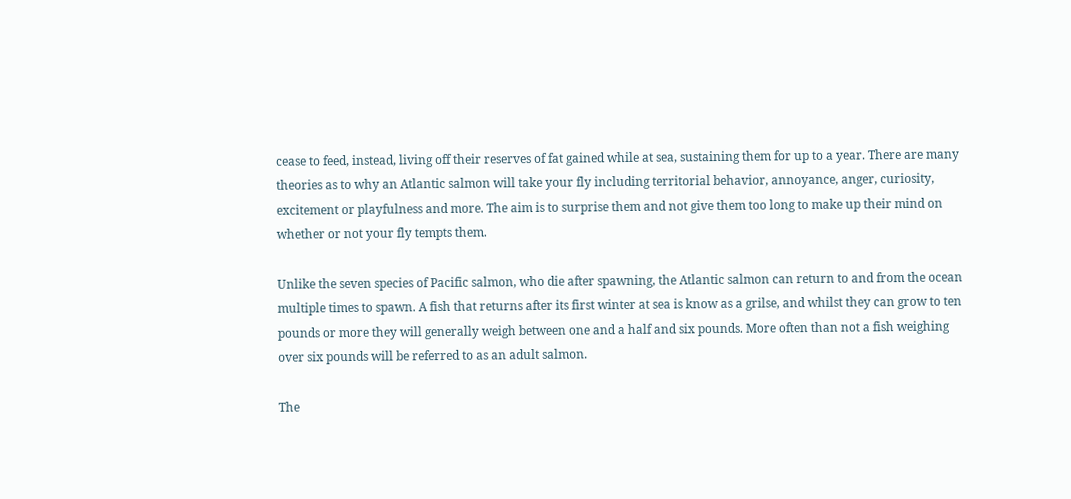cease to feed, instead, living off their reserves of fat gained while at sea, sustaining them for up to a year. There are many theories as to why an Atlantic salmon will take your fly including territorial behavior, annoyance, anger, curiosity, excitement or playfulness and more. The aim is to surprise them and not give them too long to make up their mind on whether or not your fly tempts them.

Unlike the seven species of Pacific salmon, who die after spawning, the Atlantic salmon can return to and from the ocean multiple times to spawn. A fish that returns after its first winter at sea is know as a grilse, and whilst they can grow to ten pounds or more they will generally weigh between one and a half and six pounds. More often than not a fish weighing over six pounds will be referred to as an adult salmon.

The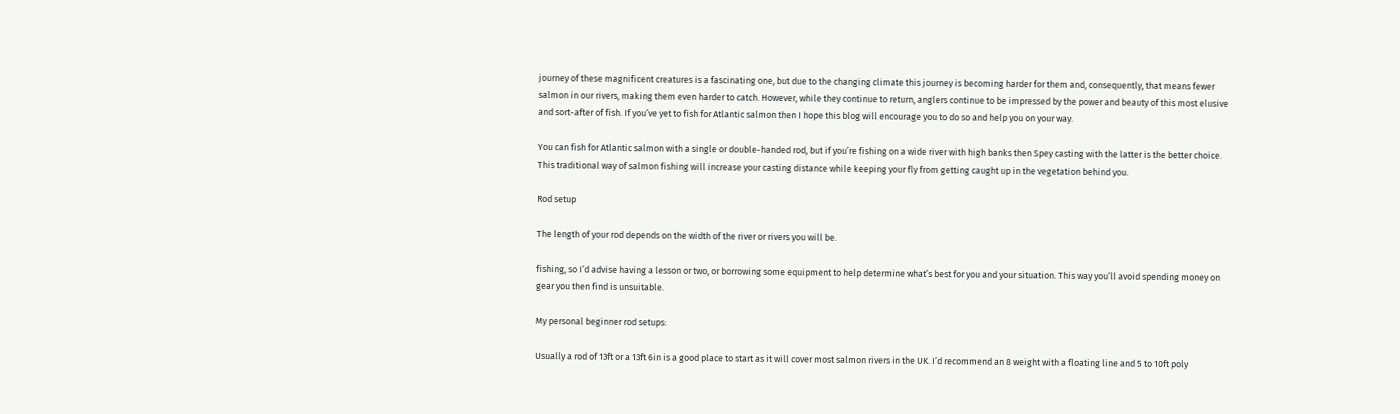journey of these magnificent creatures is a fascinating one, but due to the changing climate this journey is becoming harder for them and, consequently, that means fewer salmon in our rivers, making them even harder to catch. However, while they continue to return, anglers continue to be impressed by the power and beauty of this most elusive and sort-after of fish. If you’ve yet to fish for Atlantic salmon then I hope this blog will encourage you to do so and help you on your way.

You can fish for Atlantic salmon with a single or double-handed rod, but if you’re fishing on a wide river with high banks then Spey casting with the latter is the better choice. This traditional way of salmon fishing will increase your casting distance while keeping your fly from getting caught up in the vegetation behind you.

Rod setup

The length of your rod depends on the width of the river or rivers you will be.

fishing, so I’d advise having a lesson or two, or borrowing some equipment to help determine what’s best for you and your situation. This way you’ll avoid spending money on gear you then find is unsuitable.

My personal beginner rod setups:

Usually a rod of 13ft or a 13ft 6in is a good place to start as it will cover most salmon rivers in the UK. I’d recommend an 8 weight with a floating line and 5 to 10ft poly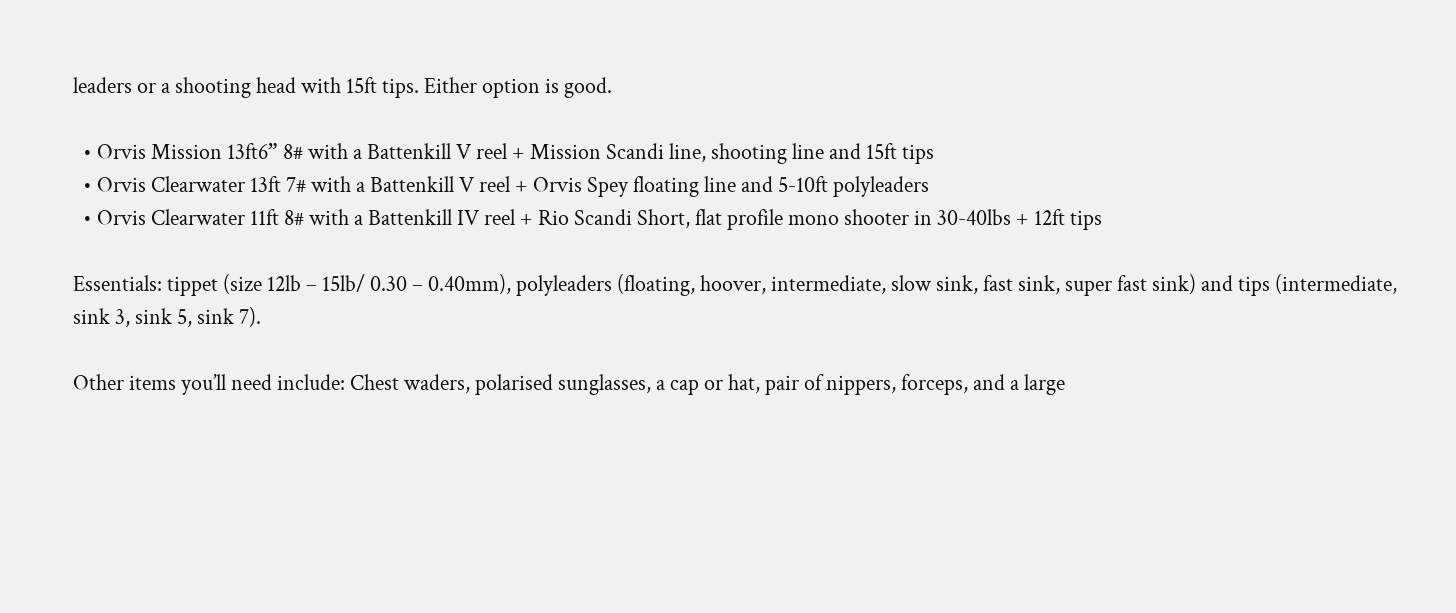leaders or a shooting head with 15ft tips. Either option is good.

  • Orvis Mission 13ft6” 8# with a Battenkill V reel + Mission Scandi line, shooting line and 15ft tips
  • Orvis Clearwater 13ft 7# with a Battenkill V reel + Orvis Spey floating line and 5-10ft polyleaders
  • Orvis Clearwater 11ft 8# with a Battenkill IV reel + Rio Scandi Short, flat profile mono shooter in 30-40lbs + 12ft tips

Essentials: tippet (size 12lb – 15lb/ 0.30 – 0.40mm), polyleaders (floating, hoover, intermediate, slow sink, fast sink, super fast sink) and tips (intermediate, sink 3, sink 5, sink 7).

Other items you’ll need include: Chest waders, polarised sunglasses, a cap or hat, pair of nippers, forceps, and a large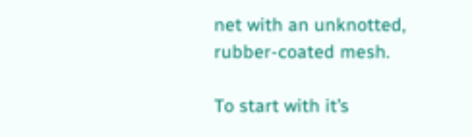net with an unknotted, rubber-coated mesh.

To start with it’s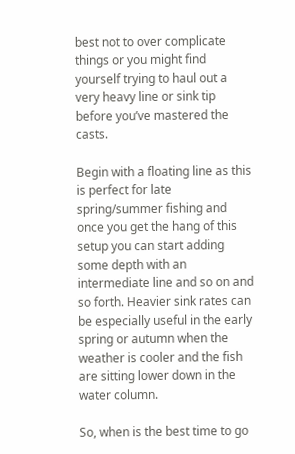best not to over complicate things or you might find yourself trying to haul out a very heavy line or sink tip before you’ve mastered the casts.

Begin with a floating line as this is perfect for late spring/summer fishing and once you get the hang of this setup you can start adding some depth with an intermediate line and so on and so forth. Heavier sink rates can be especially useful in the early spring or autumn when the weather is cooler and the fish are sitting lower down in the water column.

So, when is the best time to go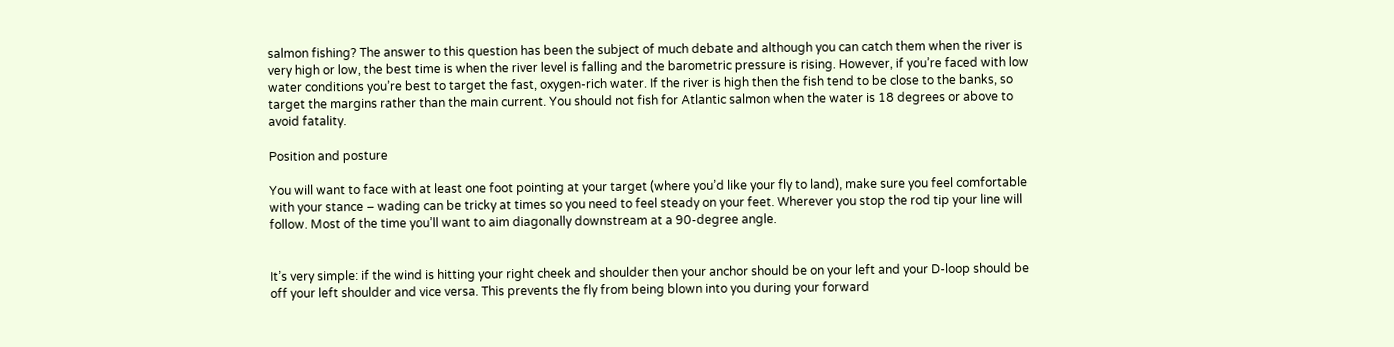salmon fishing? The answer to this question has been the subject of much debate and although you can catch them when the river is very high or low, the best time is when the river level is falling and the barometric pressure is rising. However, if you’re faced with low water conditions you’re best to target the fast, oxygen-rich water. If the river is high then the fish tend to be close to the banks, so target the margins rather than the main current. You should not fish for Atlantic salmon when the water is 18 degrees or above to avoid fatality.

Position and posture

You will want to face with at least one foot pointing at your target (where you’d like your fly to land), make sure you feel comfortable with your stance – wading can be tricky at times so you need to feel steady on your feet. Wherever you stop the rod tip your line will follow. Most of the time you’ll want to aim diagonally downstream at a 90-degree angle.


It’s very simple: if the wind is hitting your right cheek and shoulder then your anchor should be on your left and your D-loop should be off your left shoulder and vice versa. This prevents the fly from being blown into you during your forward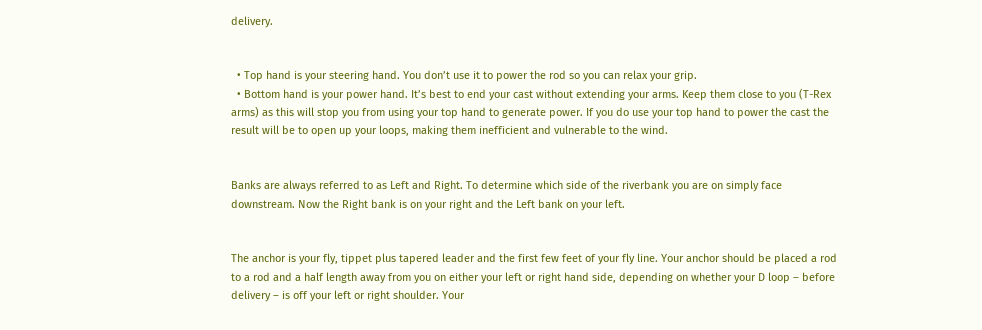delivery.


  • Top hand is your steering hand. You don’t use it to power the rod so you can relax your grip.
  • Bottom hand is your power hand. It’s best to end your cast without extending your arms. Keep them close to you (T-Rex arms) as this will stop you from using your top hand to generate power. If you do use your top hand to power the cast the result will be to open up your loops, making them inefficient and vulnerable to the wind.


Banks are always referred to as Left and Right. To determine which side of the riverbank you are on simply face downstream. Now the Right bank is on your right and the Left bank on your left.


The anchor is your fly, tippet plus tapered leader and the first few feet of your fly line. Your anchor should be placed a rod to a rod and a half length away from you on either your left or right hand side, depending on whether your D loop – before delivery – is off your left or right shoulder. Your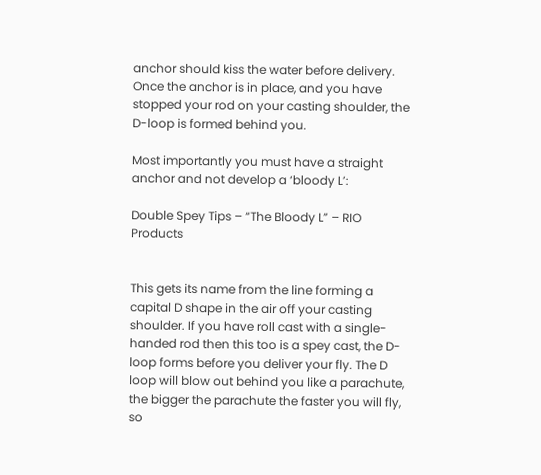anchor should kiss the water before delivery. Once the anchor is in place, and you have stopped your rod on your casting shoulder, the D-loop is formed behind you.

Most importantly you must have a straight anchor and not develop a ‘bloody L’:

Double Spey Tips – “The Bloody L” – RIO Products


This gets its name from the line forming a capital D shape in the air off your casting shoulder. If you have roll cast with a single-handed rod then this too is a spey cast, the D-loop forms before you deliver your fly. The D loop will blow out behind you like a parachute, the bigger the parachute the faster you will fly, so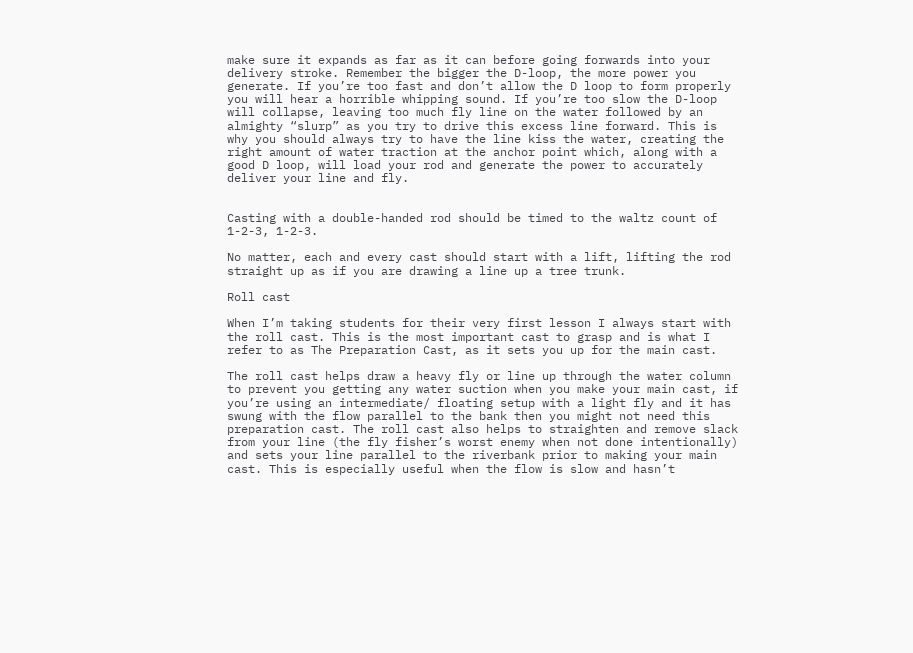make sure it expands as far as it can before going forwards into your delivery stroke. Remember the bigger the D-loop, the more power you generate. If you’re too fast and don’t allow the D loop to form properly you will hear a horrible whipping sound. If you’re too slow the D-loop will collapse, leaving too much fly line on the water followed by an almighty “slurp” as you try to drive this excess line forward. This is why you should always try to have the line kiss the water, creating the right amount of water traction at the anchor point which, along with a good D loop, will load your rod and generate the power to accurately deliver your line and fly.


Casting with a double-handed rod should be timed to the waltz count of 1-2-3, 1-2-3.

No matter, each and every cast should start with a lift, lifting the rod straight up as if you are drawing a line up a tree trunk.

Roll cast

When I’m taking students for their very first lesson I always start with the roll cast. This is the most important cast to grasp and is what I refer to as The Preparation Cast, as it sets you up for the main cast.

The roll cast helps draw a heavy fly or line up through the water column to prevent you getting any water suction when you make your main cast, if you’re using an intermediate/ floating setup with a light fly and it has swung with the flow parallel to the bank then you might not need this preparation cast. The roll cast also helps to straighten and remove slack from your line (the fly fisher’s worst enemy when not done intentionally) and sets your line parallel to the riverbank prior to making your main cast. This is especially useful when the flow is slow and hasn’t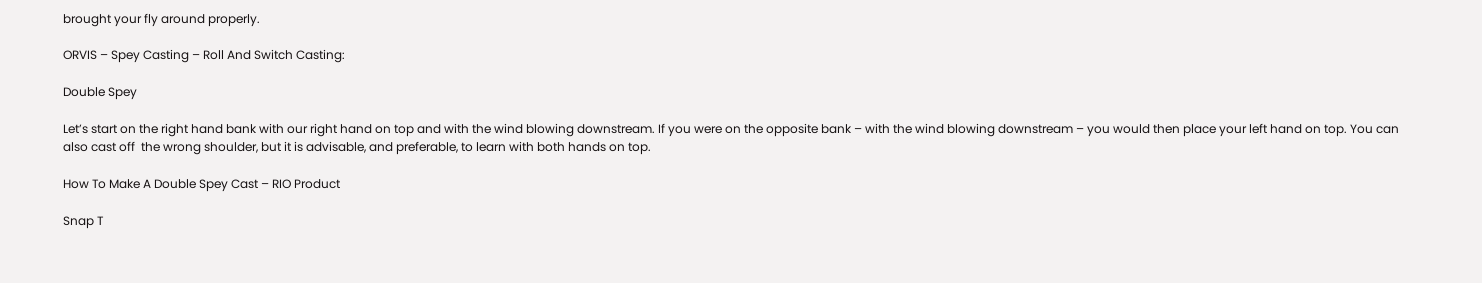brought your fly around properly.

ORVIS – Spey Casting – Roll And Switch Casting:

Double Spey

Let’s start on the right hand bank with our right hand on top and with the wind blowing downstream. If you were on the opposite bank – with the wind blowing downstream – you would then place your left hand on top. You can also cast off  the wrong shoulder, but it is advisable, and preferable, to learn with both hands on top.

How To Make A Double Spey Cast – RIO Product

Snap T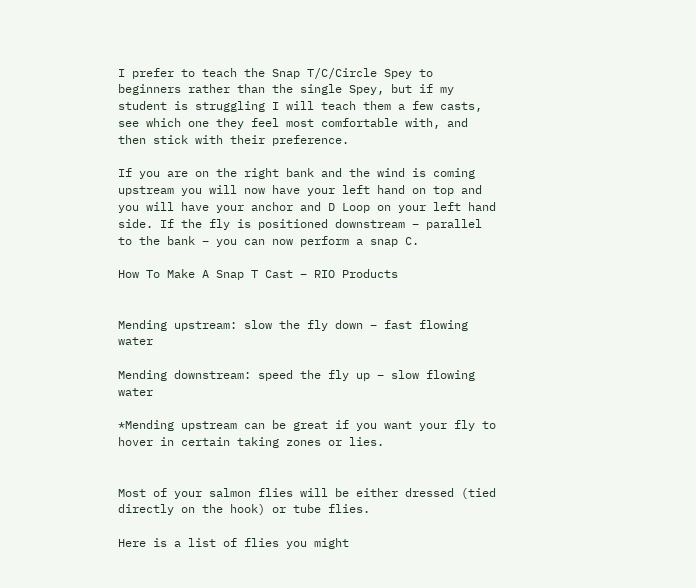I prefer to teach the Snap T/C/Circle Spey to beginners rather than the single Spey, but if my student is struggling I will teach them a few casts, see which one they feel most comfortable with, and then stick with their preference.

If you are on the right bank and the wind is coming upstream you will now have your left hand on top and you will have your anchor and D Loop on your left hand side. If the fly is positioned downstream – parallel to the bank – you can now perform a snap C.

How To Make A Snap T Cast – RIO Products


Mending upstream: slow the fly down – fast flowing water

Mending downstream: speed the fly up – slow flowing water

*Mending upstream can be great if you want your fly to hover in certain taking zones or lies.


Most of your salmon flies will be either dressed (tied directly on the hook) or tube flies.

Here is a list of flies you might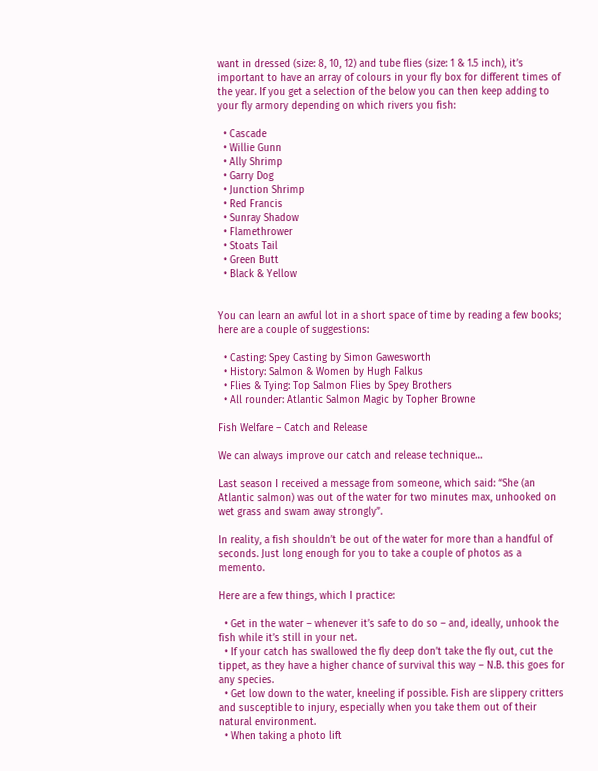want in dressed (size: 8, 10, 12) and tube flies (size: 1 & 1.5 inch), it’s important to have an array of colours in your fly box for different times of the year. If you get a selection of the below you can then keep adding to your fly armory depending on which rivers you fish:

  • Cascade
  • Willie Gunn
  • Ally Shrimp
  • Garry Dog
  • Junction Shrimp
  • Red Francis
  • Sunray Shadow
  • Flamethrower
  • Stoats Tail
  • Green Butt
  • Black & Yellow


You can learn an awful lot in a short space of time by reading a few books; here are a couple of suggestions:

  • Casting: Spey Casting by Simon Gawesworth
  • History: Salmon & Women by Hugh Falkus
  • Flies & Tying: Top Salmon Flies by Spey Brothers
  • All rounder: Atlantic Salmon Magic by Topher Browne

Fish Welfare – Catch and Release

We can always improve our catch and release technique…

Last season I received a message from someone, which said: “She (an Atlantic salmon) was out of the water for two minutes max, unhooked on wet grass and swam away strongly”.

In reality, a fish shouldn’t be out of the water for more than a handful of seconds. Just long enough for you to take a couple of photos as a memento.

Here are a few things, which I practice:

  • Get in the water – whenever it’s safe to do so – and, ideally, unhook the fish while it’s still in your net.
  • If your catch has swallowed the fly deep don’t take the fly out, cut the tippet, as they have a higher chance of survival this way – N.B. this goes for any species.
  • Get low down to the water, kneeling if possible. Fish are slippery critters and susceptible to injury, especially when you take them out of their natural environment.
  • When taking a photo lift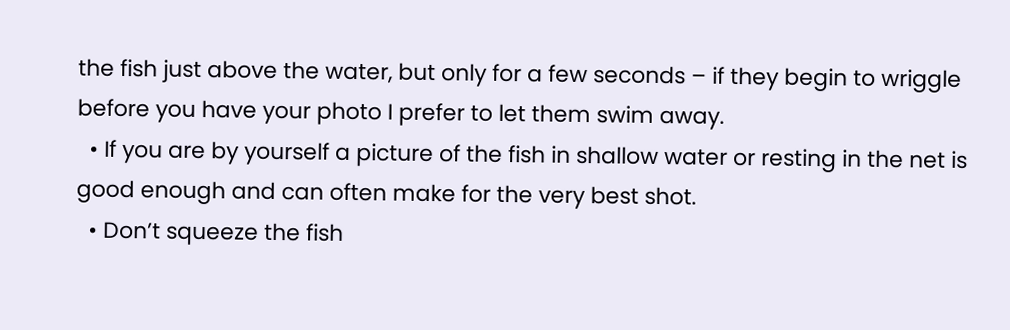the fish just above the water, but only for a few seconds – if they begin to wriggle before you have your photo I prefer to let them swim away.
  • If you are by yourself a picture of the fish in shallow water or resting in the net is good enough and can often make for the very best shot.
  • Don’t squeeze the fish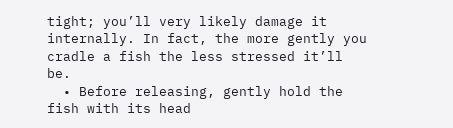tight; you’ll very likely damage it internally. In fact, the more gently you cradle a fish the less stressed it’ll be.
  • Before releasing, gently hold the fish with its head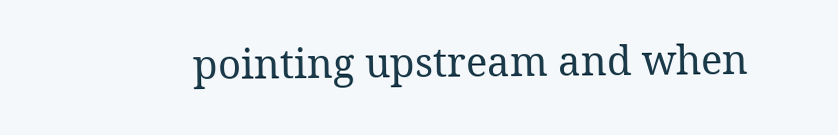pointing upstream and when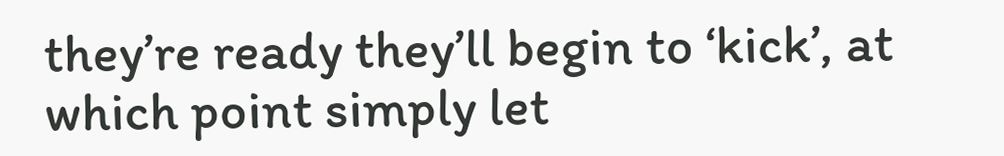they’re ready they’ll begin to ‘kick’, at which point simply let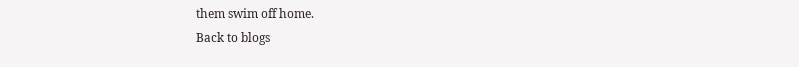them swim off home.
Back to blogs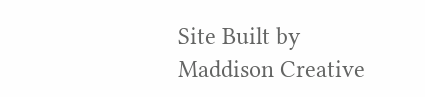Site Built by Maddison Creative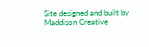Site designed and built by Maddison Creative